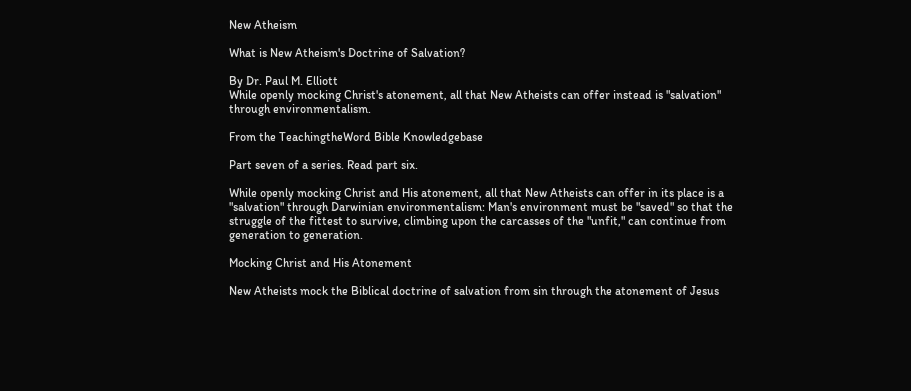New Atheism

What is New Atheism's Doctrine of Salvation?

By Dr. Paul M. Elliott
While openly mocking Christ's atonement, all that New Atheists can offer instead is "salvation" through environmentalism.

From the TeachingtheWord Bible Knowledgebase

Part seven of a series. Read part six.

While openly mocking Christ and His atonement, all that New Atheists can offer in its place is a "salvation" through Darwinian environmentalism: Man's environment must be "saved" so that the struggle of the fittest to survive, climbing upon the carcasses of the "unfit," can continue from generation to generation.

Mocking Christ and His Atonement

New Atheists mock the Biblical doctrine of salvation from sin through the atonement of Jesus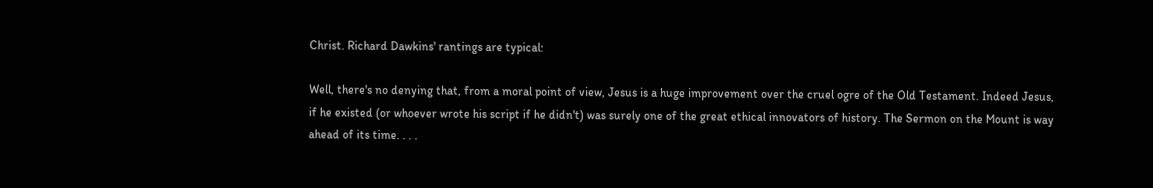Christ. Richard Dawkins' rantings are typical:

Well, there's no denying that, from a moral point of view, Jesus is a huge improvement over the cruel ogre of the Old Testament. Indeed Jesus, if he existed (or whoever wrote his script if he didn't) was surely one of the great ethical innovators of history. The Sermon on the Mount is way ahead of its time. . . .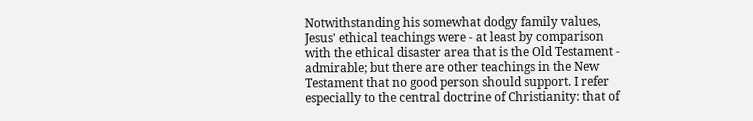Notwithstanding his somewhat dodgy family values, Jesus' ethical teachings were - at least by comparison with the ethical disaster area that is the Old Testament - admirable; but there are other teachings in the New Testament that no good person should support. I refer especially to the central doctrine of Christianity: that of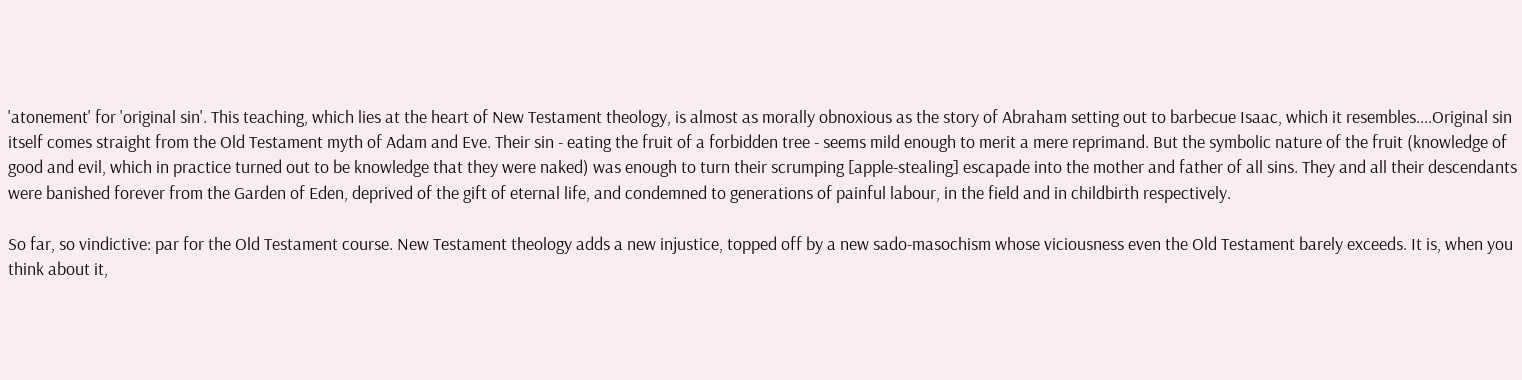'atonement' for 'original sin'. This teaching, which lies at the heart of New Testament theology, is almost as morally obnoxious as the story of Abraham setting out to barbecue Isaac, which it resembles....Original sin itself comes straight from the Old Testament myth of Adam and Eve. Their sin - eating the fruit of a forbidden tree - seems mild enough to merit a mere reprimand. But the symbolic nature of the fruit (knowledge of good and evil, which in practice turned out to be knowledge that they were naked) was enough to turn their scrumping [apple-stealing] escapade into the mother and father of all sins. They and all their descendants were banished forever from the Garden of Eden, deprived of the gift of eternal life, and condemned to generations of painful labour, in the field and in childbirth respectively.

So far, so vindictive: par for the Old Testament course. New Testament theology adds a new injustice, topped off by a new sado-masochism whose viciousness even the Old Testament barely exceeds. It is, when you think about it,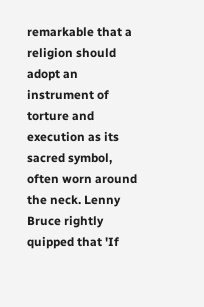remarkable that a religion should adopt an instrument of torture and execution as its sacred symbol, often worn around the neck. Lenny Bruce rightly quipped that 'If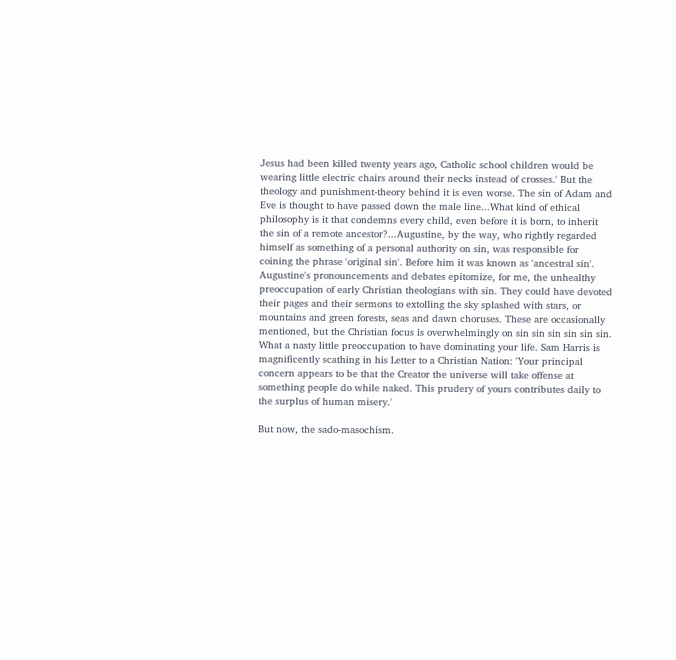Jesus had been killed twenty years ago, Catholic school children would be wearing little electric chairs around their necks instead of crosses.' But the theology and punishment-theory behind it is even worse. The sin of Adam and Eve is thought to have passed down the male line...What kind of ethical philosophy is it that condemns every child, even before it is born, to inherit the sin of a remote ancestor?...Augustine, by the way, who rightly regarded himself as something of a personal authority on sin, was responsible for coining the phrase 'original sin'. Before him it was known as 'ancestral sin'. Augustine's pronouncements and debates epitomize, for me, the unhealthy preoccupation of early Christian theologians with sin. They could have devoted their pages and their sermons to extolling the sky splashed with stars, or mountains and green forests, seas and dawn choruses. These are occasionally mentioned, but the Christian focus is overwhelmingly on sin sin sin sin sin sin. What a nasty little preoccupation to have dominating your life. Sam Harris is magnificently scathing in his Letter to a Christian Nation: 'Your principal concern appears to be that the Creator the universe will take offense at something people do while naked. This prudery of yours contributes daily to the surplus of human misery.'

But now, the sado-masochism.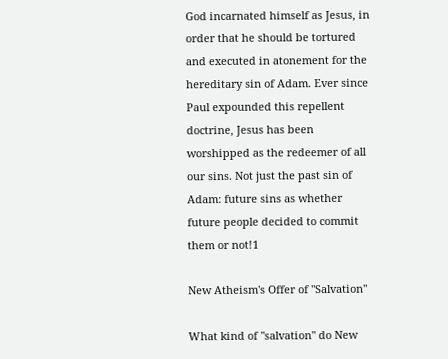God incarnated himself as Jesus, in order that he should be tortured and executed in atonement for the hereditary sin of Adam. Ever since Paul expounded this repellent doctrine, Jesus has been worshipped as the redeemer of all our sins. Not just the past sin of Adam: future sins as whether future people decided to commit them or not!1

New Atheism's Offer of "Salvation"

What kind of "salvation" do New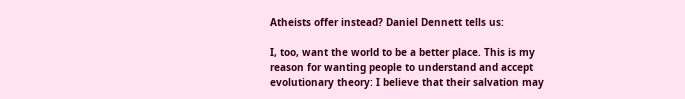Atheists offer instead? Daniel Dennett tells us:

I, too, want the world to be a better place. This is my reason for wanting people to understand and accept evolutionary theory: I believe that their salvation may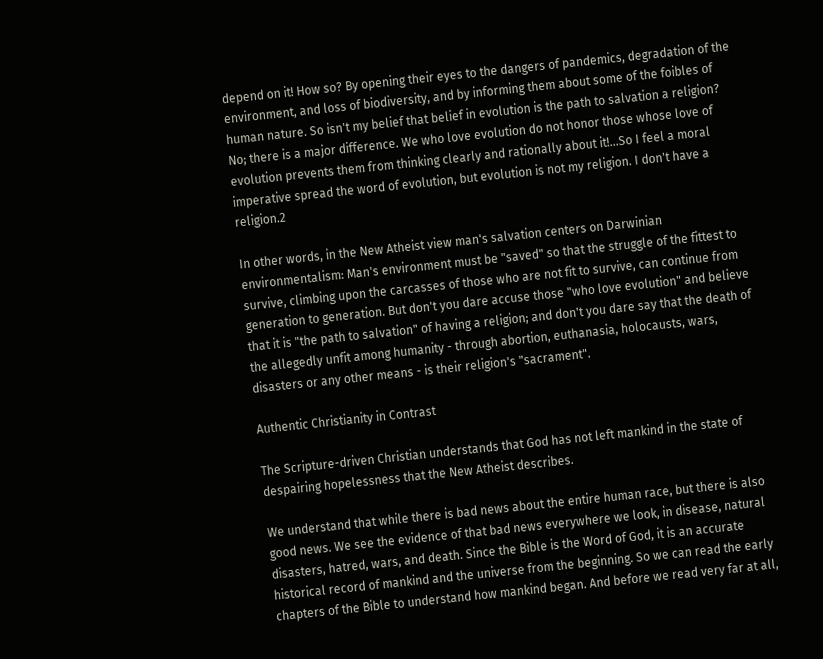depend on it! How so? By opening their eyes to the dangers of pandemics, degradation of the environment, and loss of biodiversity, and by informing them about some of the foibles of human nature. So isn't my belief that belief in evolution is the path to salvation a religion? No; there is a major difference. We who love evolution do not honor those whose love of evolution prevents them from thinking clearly and rationally about it!...So I feel a moral imperative spread the word of evolution, but evolution is not my religion. I don't have a religion.2

In other words, in the New Atheist view man's salvation centers on Darwinian environmentalism: Man's environment must be "saved" so that the struggle of the fittest to survive, climbing upon the carcasses of those who are not fit to survive, can continue from generation to generation. But don't you dare accuse those "who love evolution" and believe that it is "the path to salvation" of having a religion; and don't you dare say that the death of the allegedly unfit among humanity - through abortion, euthanasia, holocausts, wars, disasters or any other means - is their religion's "sacrament".

Authentic Christianity in Contrast

The Scripture-driven Christian understands that God has not left mankind in the state of despairing hopelessness that the New Atheist describes.

We understand that while there is bad news about the entire human race, but there is also good news. We see the evidence of that bad news everywhere we look, in disease, natural disasters, hatred, wars, and death. Since the Bible is the Word of God, it is an accurate historical record of mankind and the universe from the beginning. So we can read the early chapters of the Bible to understand how mankind began. And before we read very far at all,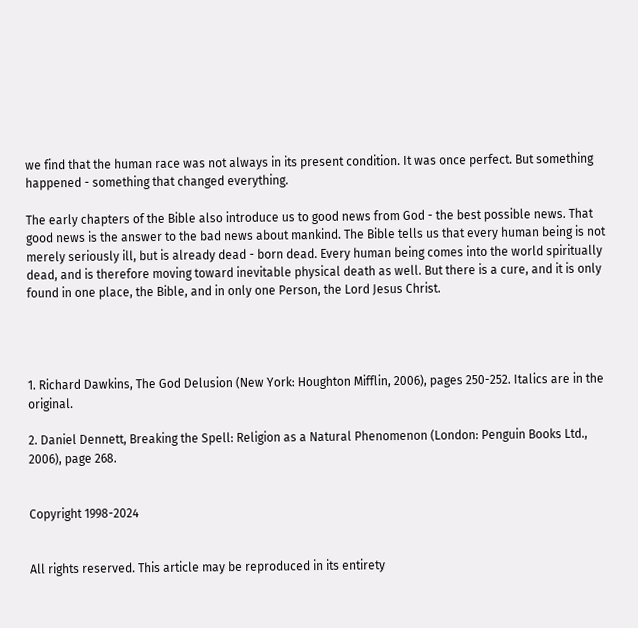we find that the human race was not always in its present condition. It was once perfect. But something happened - something that changed everything.

The early chapters of the Bible also introduce us to good news from God - the best possible news. That good news is the answer to the bad news about mankind. The Bible tells us that every human being is not merely seriously ill, but is already dead - born dead. Every human being comes into the world spiritually dead, and is therefore moving toward inevitable physical death as well. But there is a cure, and it is only found in one place, the Bible, and in only one Person, the Lord Jesus Christ.




1. Richard Dawkins, The God Delusion (New York: Houghton Mifflin, 2006), pages 250-252. Italics are in the original.

2. Daniel Dennett, Breaking the Spell: Religion as a Natural Phenomenon (London: Penguin Books Ltd., 2006), page 268.


Copyright 1998-2024


All rights reserved. This article may be reproduced in its entirety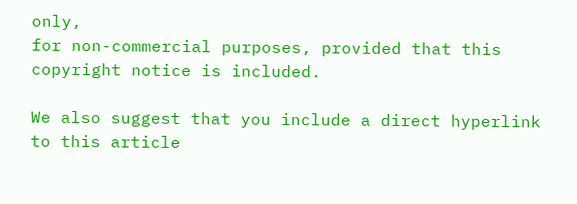only,
for non-commercial purposes, provided that this copyright notice is included.

We also suggest that you include a direct hyperlink to this article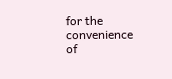for the convenience of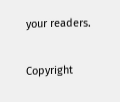your readers.

Copyright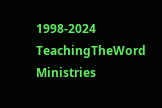1998-2024 TeachingTheWord Ministries